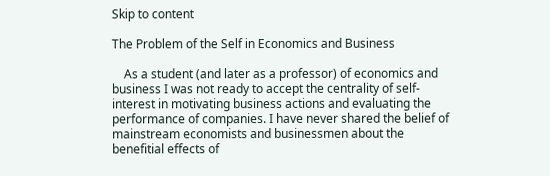Skip to content

The Problem of the Self in Economics and Business

    As a student (and later as a professor) of economics and business I was not ready to accept the centrality of self-interest in motivating business actions and evaluating the performance of companies. I have never shared the belief of mainstream economists and businessmen about the benefitial effects of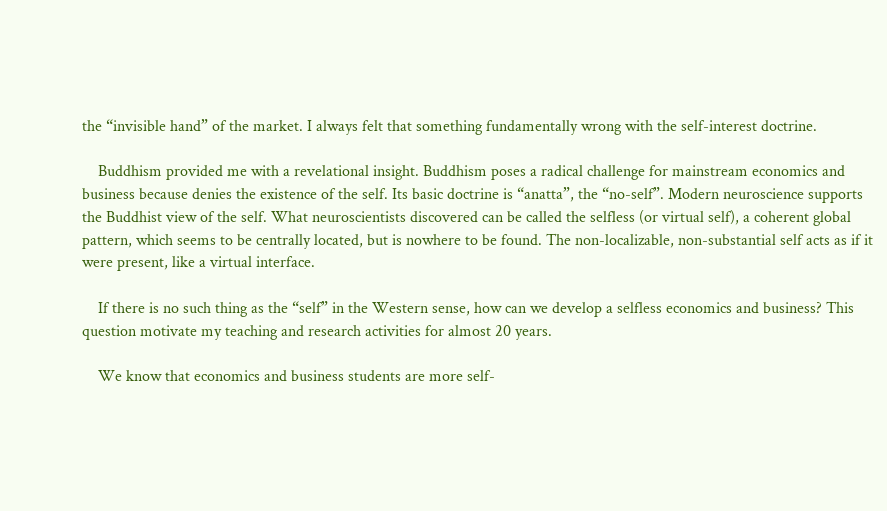the “invisible hand” of the market. I always felt that something fundamentally wrong with the self-interest doctrine.

    Buddhism provided me with a revelational insight. Buddhism poses a radical challenge for mainstream economics and business because denies the existence of the self. Its basic doctrine is “anatta”, the “no-self”. Modern neuroscience supports the Buddhist view of the self. What neuroscientists discovered can be called the selfless (or virtual self), a coherent global pattern, which seems to be centrally located, but is nowhere to be found. The non-localizable, non-substantial self acts as if it were present, like a virtual interface.

    If there is no such thing as the “self” in the Western sense, how can we develop a selfless economics and business? This question motivate my teaching and research activities for almost 20 years.

    We know that economics and business students are more self-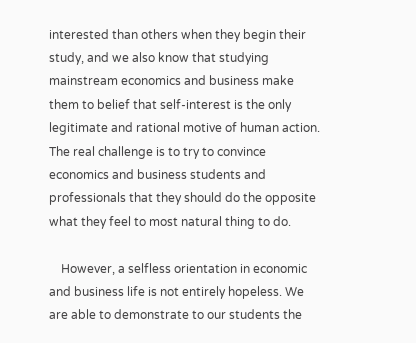interested than others when they begin their study, and we also know that studying mainstream economics and business make them to belief that self-interest is the only legitimate and rational motive of human action. The real challenge is to try to convince economics and business students and professionals that they should do the opposite what they feel to most natural thing to do.

    However, a selfless orientation in economic and business life is not entirely hopeless. We are able to demonstrate to our students the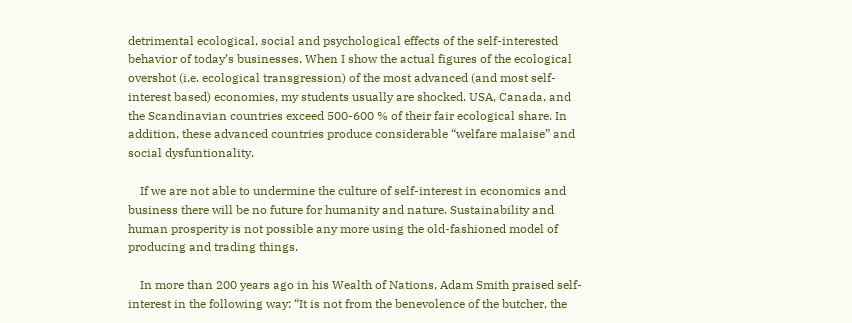detrimental ecological, social and psychological effects of the self-interested behavior of today’s businesses. When I show the actual figures of the ecological overshot (i.e. ecological transgression) of the most advanced (and most self-interest based) economies, my students usually are shocked. USA, Canada, and the Scandinavian countries exceed 500-600 % of their fair ecological share. In addition, these advanced countries produce considerable “welfare malaise” and social dysfuntionality.

    If we are not able to undermine the culture of self-interest in economics and business there will be no future for humanity and nature. Sustainability and human prosperity is not possible any more using the old-fashioned model of producing and trading things.

    In more than 200 years ago in his Wealth of Nations, Adam Smith praised self-interest in the following way: “It is not from the benevolence of the butcher, the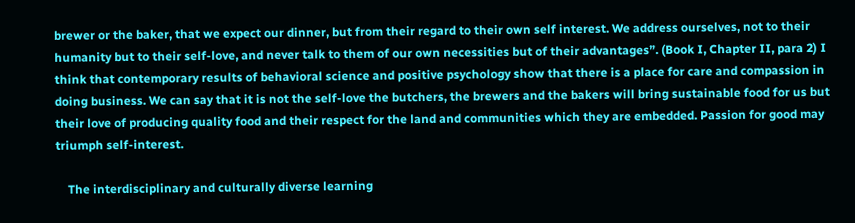brewer or the baker, that we expect our dinner, but from their regard to their own self interest. We address ourselves, not to their humanity but to their self-love, and never talk to them of our own necessities but of their advantages”. (Book I, Chapter II, para 2) I think that contemporary results of behavioral science and positive psychology show that there is a place for care and compassion in doing business. We can say that it is not the self-love the butchers, the brewers and the bakers will bring sustainable food for us but their love of producing quality food and their respect for the land and communities which they are embedded. Passion for good may triumph self-interest.

    The interdisciplinary and culturally diverse learning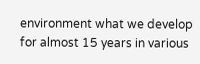environment what we develop for almost 15 years in various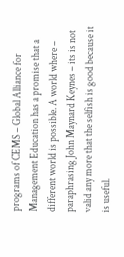programs of CEMS – Global Alliance for Management Education has a promise that a different world is possible. A world where – paraphrasing John Maynard Keynes – its is not valid any more that the selfish is good because it is useful.